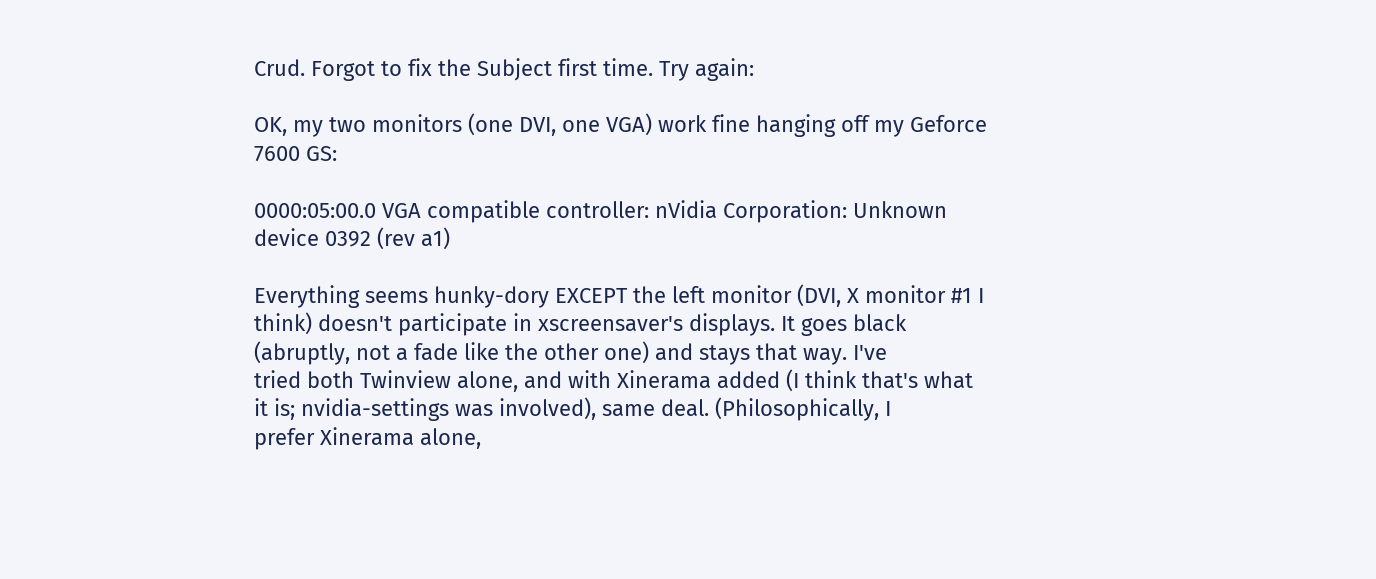Crud. Forgot to fix the Subject first time. Try again:

OK, my two monitors (one DVI, one VGA) work fine hanging off my Geforce
7600 GS:

0000:05:00.0 VGA compatible controller: nVidia Corporation: Unknown
device 0392 (rev a1)

Everything seems hunky-dory EXCEPT the left monitor (DVI, X monitor #1 I
think) doesn't participate in xscreensaver's displays. It goes black
(abruptly, not a fade like the other one) and stays that way. I've
tried both Twinview alone, and with Xinerama added (I think that's what
it is; nvidia-settings was involved), same deal. (Philosophically, I
prefer Xinerama alone,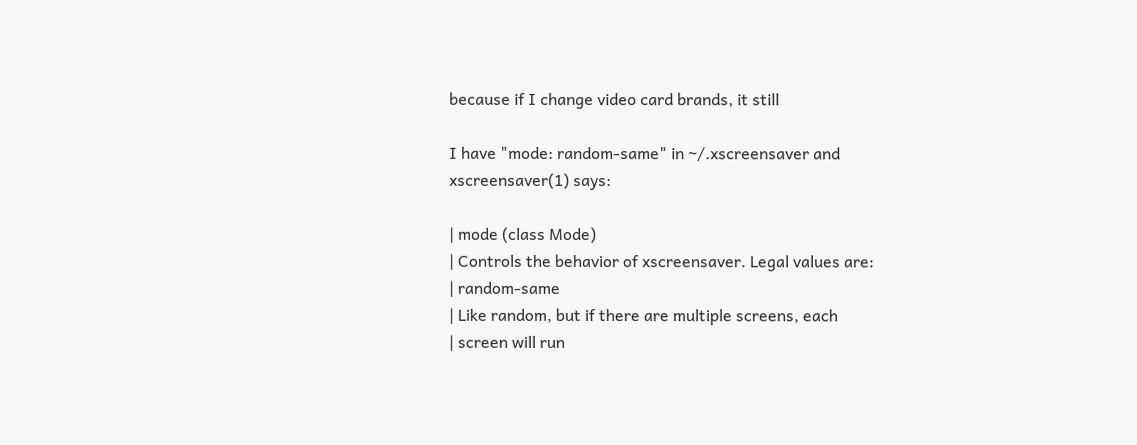because if I change video card brands, it still

I have "mode: random-same" in ~/.xscreensaver and xscreensaver(1) says:

| mode (class Mode)
| Controls the behavior of xscreensaver. Legal values are:
| random-same
| Like random, but if there are multiple screens, each
| screen will run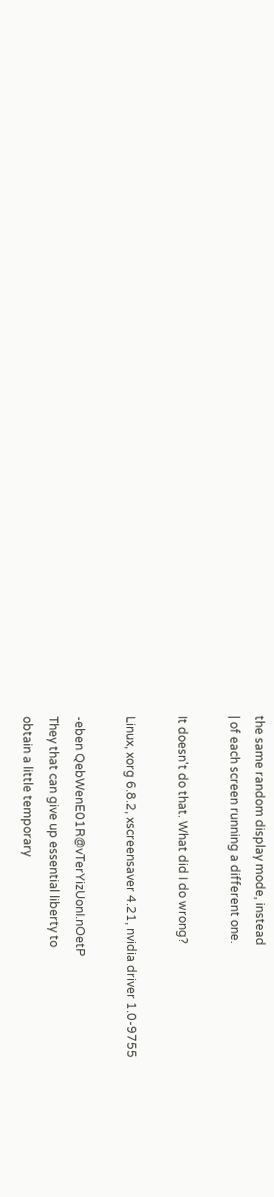the same random display mode, instead
| of each screen running a different one.

It doesn't do that. What did I do wrong?

Linux, xorg 6.8.2, xscreensaver 4.21, nvidia driver 1.0-9755

-eben QebWenE01R@vTerYizUonI.nOetP
They that can give up essential liberty to
obtain a little temporary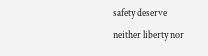safety deserve
neither liberty nor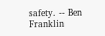safety. -- Ben Franklin